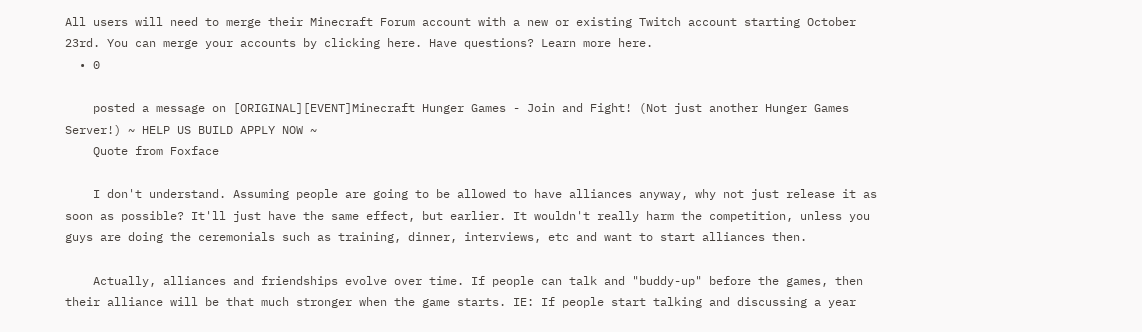All users will need to merge their Minecraft Forum account with a new or existing Twitch account starting October 23rd. You can merge your accounts by clicking here. Have questions? Learn more here.
  • 0

    posted a message on [ORIGINAL][EVENT]Minecraft Hunger Games - Join and Fight! (Not just another Hunger Games Server!) ~ HELP US BUILD APPLY NOW ~
    Quote from Foxface

    I don't understand. Assuming people are going to be allowed to have alliances anyway, why not just release it as soon as possible? It'll just have the same effect, but earlier. It wouldn't really harm the competition, unless you guys are doing the ceremonials such as training, dinner, interviews, etc and want to start alliances then.

    Actually, alliances and friendships evolve over time. If people can talk and "buddy-up" before the games, then their alliance will be that much stronger when the game starts. IE: If people start talking and discussing a year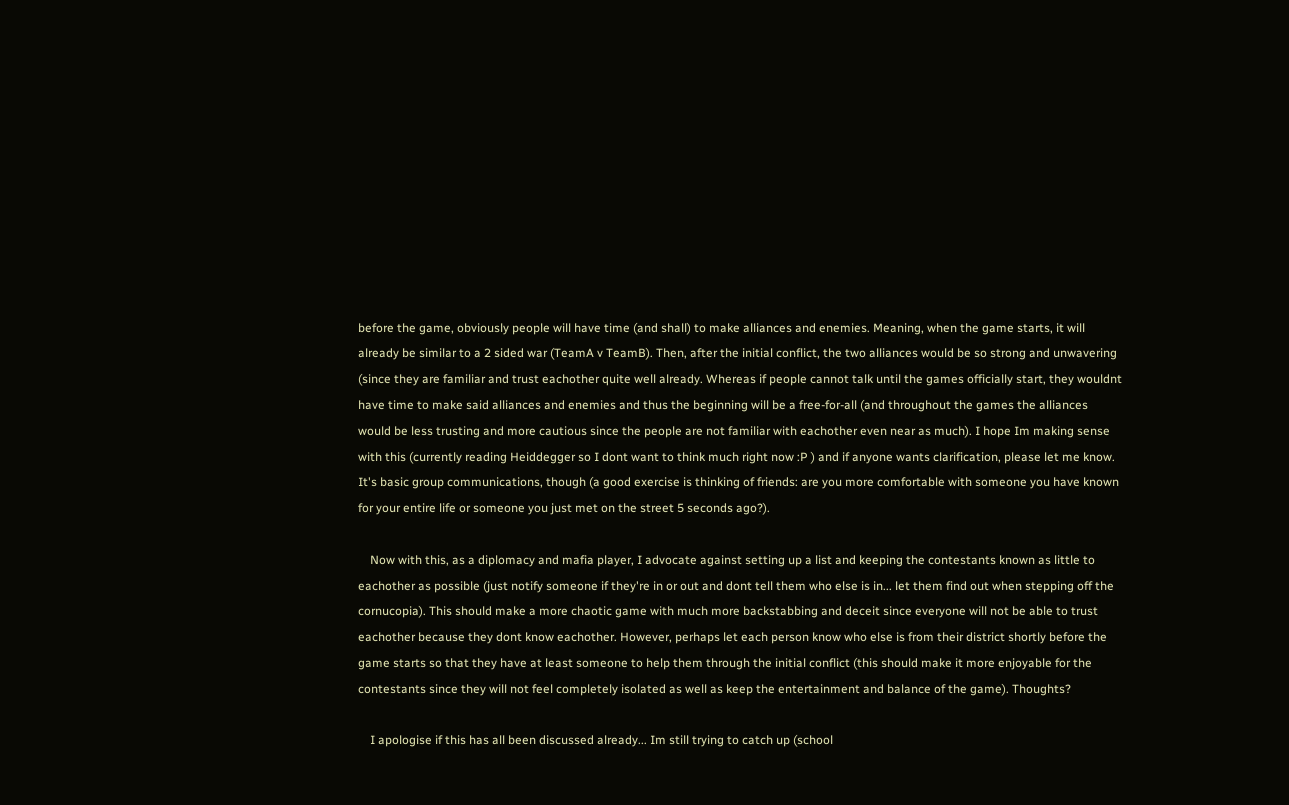before the game, obviously people will have time (and shall) to make alliances and enemies. Meaning, when the game starts, it will already be similar to a 2 sided war (TeamA v TeamB). Then, after the initial conflict, the two alliances would be so strong and unwavering (since they are familiar and trust eachother quite well already. Whereas if people cannot talk until the games officially start, they wouldnt have time to make said alliances and enemies and thus the beginning will be a free-for-all (and throughout the games the alliances would be less trusting and more cautious since the people are not familiar with eachother even near as much). I hope Im making sense with this (currently reading Heiddegger so I dont want to think much right now :P ) and if anyone wants clarification, please let me know. It's basic group communications, though (a good exercise is thinking of friends: are you more comfortable with someone you have known for your entire life or someone you just met on the street 5 seconds ago?).

    Now with this, as a diplomacy and mafia player, I advocate against setting up a list and keeping the contestants known as little to eachother as possible (just notify someone if they're in or out and dont tell them who else is in... let them find out when stepping off the cornucopia). This should make a more chaotic game with much more backstabbing and deceit since everyone will not be able to trust eachother because they dont know eachother. However, perhaps let each person know who else is from their district shortly before the game starts so that they have at least someone to help them through the initial conflict (this should make it more enjoyable for the contestants since they will not feel completely isolated as well as keep the entertainment and balance of the game). Thoughts?

    I apologise if this has all been discussed already... Im still trying to catch up (school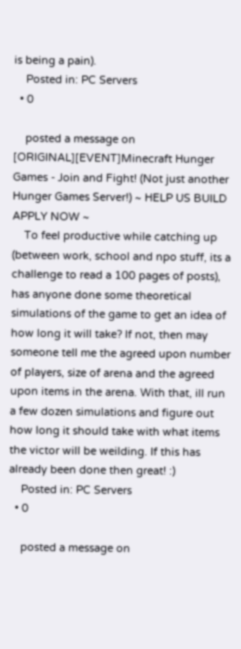is being a pain).
    Posted in: PC Servers
  • 0

    posted a message on [ORIGINAL][EVENT]Minecraft Hunger Games - Join and Fight! (Not just another Hunger Games Server!) ~ HELP US BUILD APPLY NOW ~
    To feel productive while catching up (between work, school and npo stuff, its a challenge to read a 100 pages of posts), has anyone done some theoretical simulations of the game to get an idea of how long it will take? If not, then may someone tell me the agreed upon number of players, size of arena and the agreed upon items in the arena. With that, ill run a few dozen simulations and figure out how long it should take with what items the victor will be weilding. If this has already been done then great! :)
    Posted in: PC Servers
  • 0

    posted a message on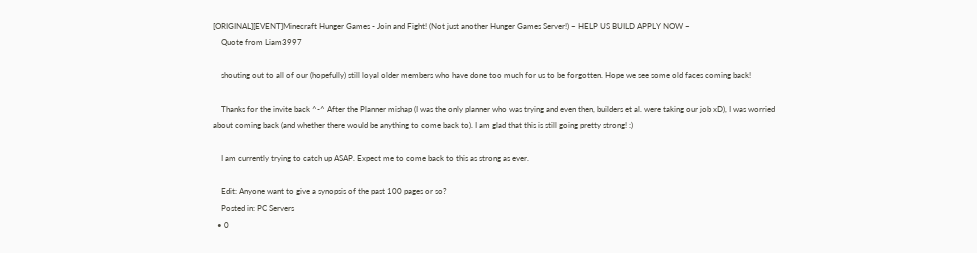[ORIGINAL][EVENT]Minecraft Hunger Games - Join and Fight! (Not just another Hunger Games Server!) ~ HELP US BUILD APPLY NOW ~
    Quote from Liam3997

    shouting out to all of our (hopefully) still loyal older members who have done too much for us to be forgotten. Hope we see some old faces coming back!

    Thanks for the invite back ^-^ After the Planner mishap (I was the only planner who was trying and even then, builders et al. were taking our job xD), I was worried about coming back (and whether there would be anything to come back to). I am glad that this is still going pretty strong! :)

    I am currently trying to catch up ASAP. Expect me to come back to this as strong as ever.

    Edit: Anyone want to give a synopsis of the past 100 pages or so?
    Posted in: PC Servers
  • 0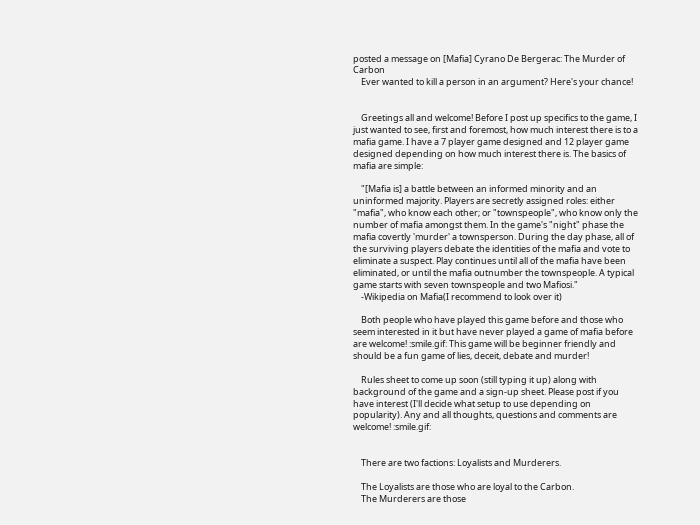posted a message on [Mafia] Cyrano De Bergerac: The Murder of Carbon
    Ever wanted to kill a person in an argument? Here's your chance!


    Greetings all and welcome! Before I post up specifics to the game, I just wanted to see, first and foremost, how much interest there is to a mafia game. I have a 7 player game designed and 12 player game designed depending on how much interest there is. The basics of mafia are simple:

    "[Mafia is] a battle between an informed minority and an uninformed majority. Players are secretly assigned roles: either "mafia", who know each other; or "townspeople", who know only the number of mafia amongst them. In the game's "night" phase the mafia covertly 'murder' a townsperson. During the day phase, all of the surviving players debate the identities of the mafia and vote to eliminate a suspect. Play continues until all of the mafia have been eliminated, or until the mafia outnumber the townspeople. A typical game starts with seven townspeople and two Mafiosi."
    -Wikipedia on Mafia(I recommend to look over it)

    Both people who have played this game before and those who seem interested in it but have never played a game of mafia before are welcome! :smile.gif: This game will be beginner friendly and should be a fun game of lies, deceit, debate and murder!

    Rules sheet to come up soon (still typing it up) along with background of the game and a sign-up sheet. Please post if you have interest (I'll decide what setup to use depending on popularity). Any and all thoughts, questions and comments are welcome! :smile.gif:


    There are two factions: Loyalists and Murderers.

    The Loyalists are those who are loyal to the Carbon.
    The Murderers are those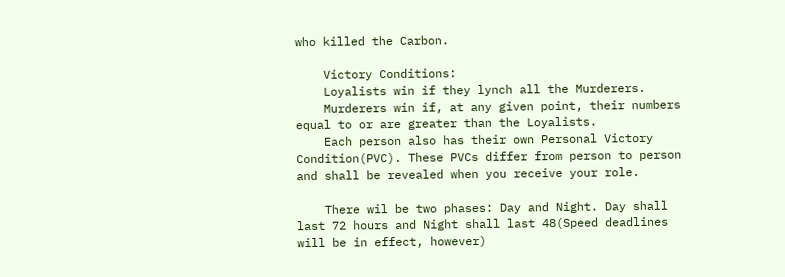who killed the Carbon.

    Victory Conditions:
    Loyalists win if they lynch all the Murderers.
    Murderers win if, at any given point, their numbers equal to or are greater than the Loyalists.
    Each person also has their own Personal Victory Condition(PVC). These PVCs differ from person to person and shall be revealed when you receive your role.

    There wil be two phases: Day and Night. Day shall last 72 hours and Night shall last 48(Speed deadlines will be in effect, however)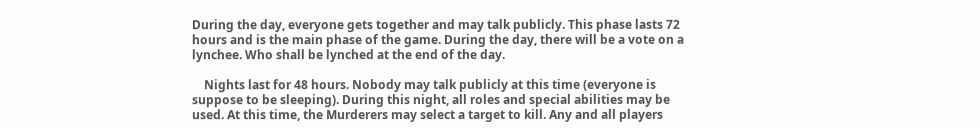During the day, everyone gets together and may talk publicly. This phase lasts 72 hours and is the main phase of the game. During the day, there will be a vote on a lynchee. Who shall be lynched at the end of the day.

    Nights last for 48 hours. Nobody may talk publicly at this time (everyone is suppose to be sleeping). During this night, all roles and special abilities may be used. At this time, the Murderers may select a target to kill. Any and all players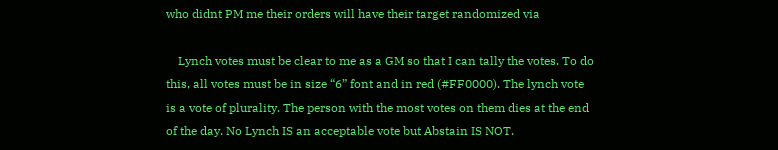who didnt PM me their orders will have their target randomized via

    Lynch votes must be clear to me as a GM so that I can tally the votes. To do this, all votes must be in size “6” font and in red (#FF0000). The lynch vote is a vote of plurality. The person with the most votes on them dies at the end of the day. No Lynch IS an acceptable vote but Abstain IS NOT.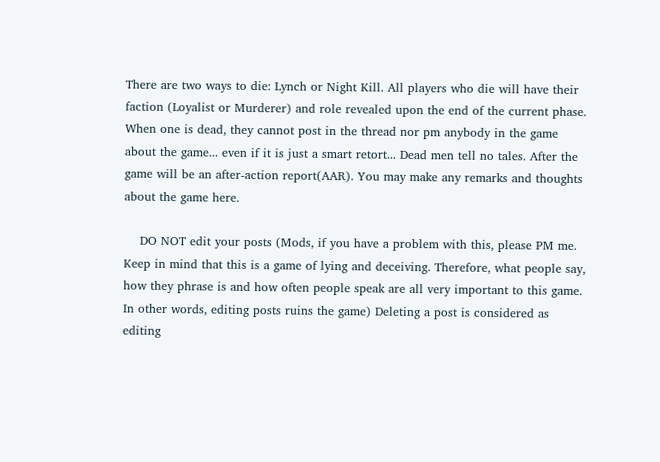There are two ways to die: Lynch or Night Kill. All players who die will have their faction (Loyalist or Murderer) and role revealed upon the end of the current phase. When one is dead, they cannot post in the thread nor pm anybody in the game about the game... even if it is just a smart retort... Dead men tell no tales. After the game will be an after-action report(AAR). You may make any remarks and thoughts about the game here.

    DO NOT edit your posts (Mods, if you have a problem with this, please PM me. Keep in mind that this is a game of lying and deceiving. Therefore, what people say, how they phrase is and how often people speak are all very important to this game. In other words, editing posts ruins the game) Deleting a post is considered as editing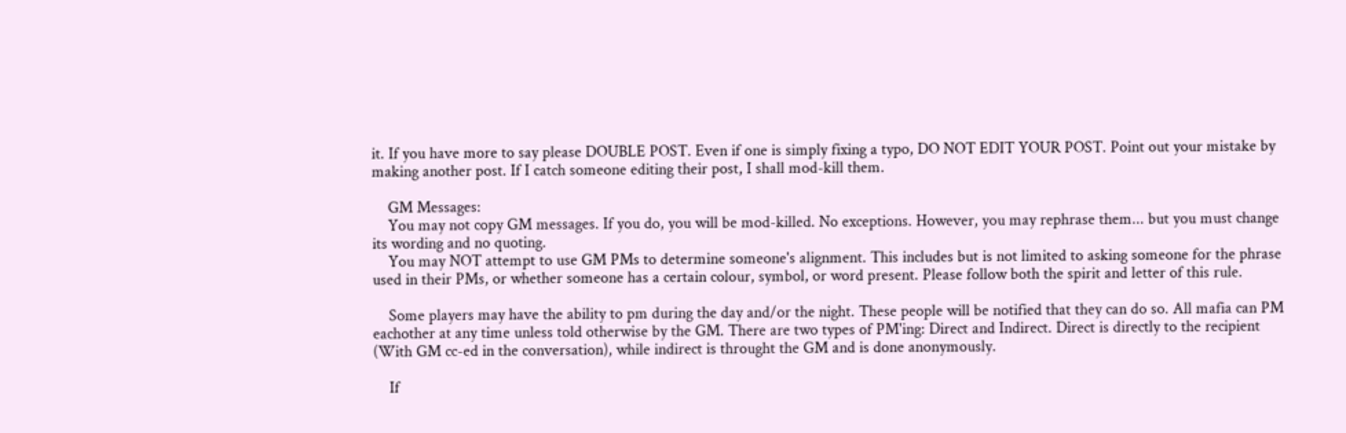it. If you have more to say please DOUBLE POST. Even if one is simply fixing a typo, DO NOT EDIT YOUR POST. Point out your mistake by making another post. If I catch someone editing their post, I shall mod-kill them.

    GM Messages:
    You may not copy GM messages. If you do, you will be mod-killed. No exceptions. However, you may rephrase them... but you must change its wording and no quoting.
    You may NOT attempt to use GM PMs to determine someone's alignment. This includes but is not limited to asking someone for the phrase used in their PMs, or whether someone has a certain colour, symbol, or word present. Please follow both the spirit and letter of this rule.

    Some players may have the ability to pm during the day and/or the night. These people will be notified that they can do so. All mafia can PM eachother at any time unless told otherwise by the GM. There are two types of PM'ing: Direct and Indirect. Direct is directly to the recipient (With GM cc-ed in the conversation), while indirect is throught the GM and is done anonymously.

    If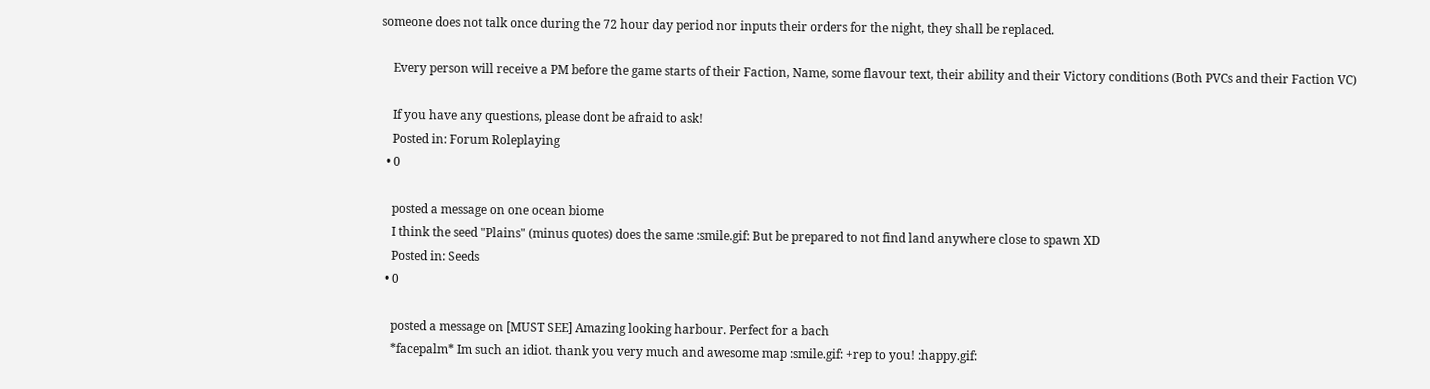someone does not talk once during the 72 hour day period nor inputs their orders for the night, they shall be replaced.

    Every person will receive a PM before the game starts of their Faction, Name, some flavour text, their ability and their Victory conditions (Both PVCs and their Faction VC)

    If you have any questions, please dont be afraid to ask!
    Posted in: Forum Roleplaying
  • 0

    posted a message on one ocean biome
    I think the seed "Plains" (minus quotes) does the same :smile.gif: But be prepared to not find land anywhere close to spawn XD
    Posted in: Seeds
  • 0

    posted a message on [MUST SEE] Amazing looking harbour. Perfect for a bach
    *facepalm* Im such an idiot. thank you very much and awesome map :smile.gif: +rep to you! :happy.gif: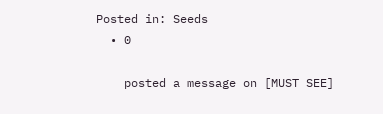Posted in: Seeds
  • 0

    posted a message on [MUST SEE]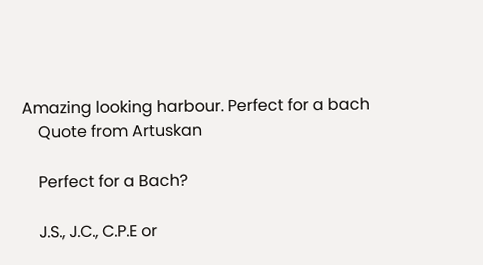Amazing looking harbour. Perfect for a bach
    Quote from Artuskan

    Perfect for a Bach?

    J.S., J.C., C.P.E or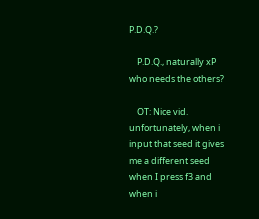P.D.Q.?

    P.D.Q., naturally xP who needs the others?

    OT: Nice vid. unfortunately, when i input that seed it gives me a different seed when I press f3 and when i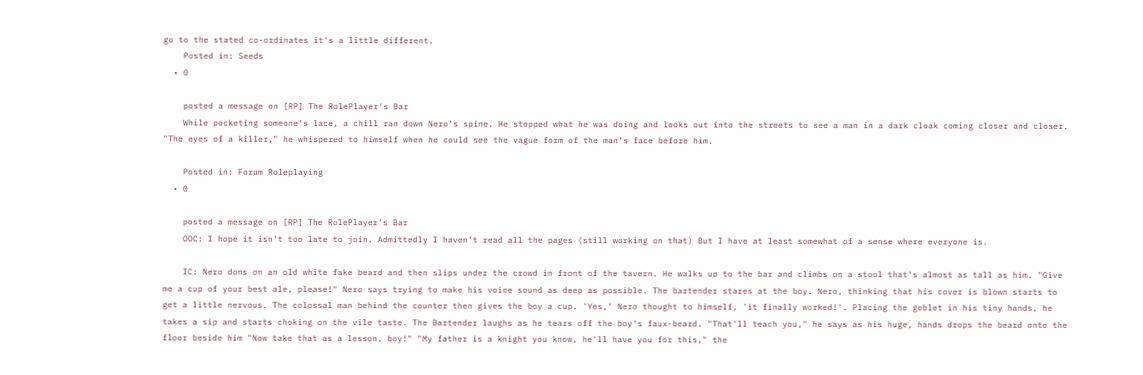go to the stated co-ordinates it's a little different.
    Posted in: Seeds
  • 0

    posted a message on [RP] The RolePlayer's Bar
    While pocketing someone's lace, a chill ran down Nero's spine. He stopped what he was doing and looks out into the streets to see a man in a dark cloak coming closer and closer. "The eyes of a killer," he whispered to himself when he could see the vague form of the man's face before him.

    Posted in: Forum Roleplaying
  • 0

    posted a message on [RP] The RolePlayer's Bar
    OOC: I hope it isn't too late to join. Admittedly I haven't read all the pages (still working on that) But I have at least somewhat of a sense where everyone is.

    IC: Nero dons on an old white fake beard and then slips under the crowd in front of the tavern. He walks up to the bar and climbs on a stool that's almost as tall as him. "Give me a cup of your best ale, please!" Nero says trying to make his voice sound as deep as possible. The bartender stares at the boy. Nero, thinking that his cover is blown starts to get a little nervous. The colossal man behind the counter then gives the boy a cup. 'Yes,' Nero thought to himself, 'it finally worked!'. Placing the goblet in his tiny hands, he takes a sip and starts choking on the vile taste. The Bartender laughs as he tears off the boy's faux-beard. "That'll teach you," he says as his huge, hands drops the beard onto the floor beside him "Now take that as a lesson, boy!" "My father is a knight you know, he'll have you for this," the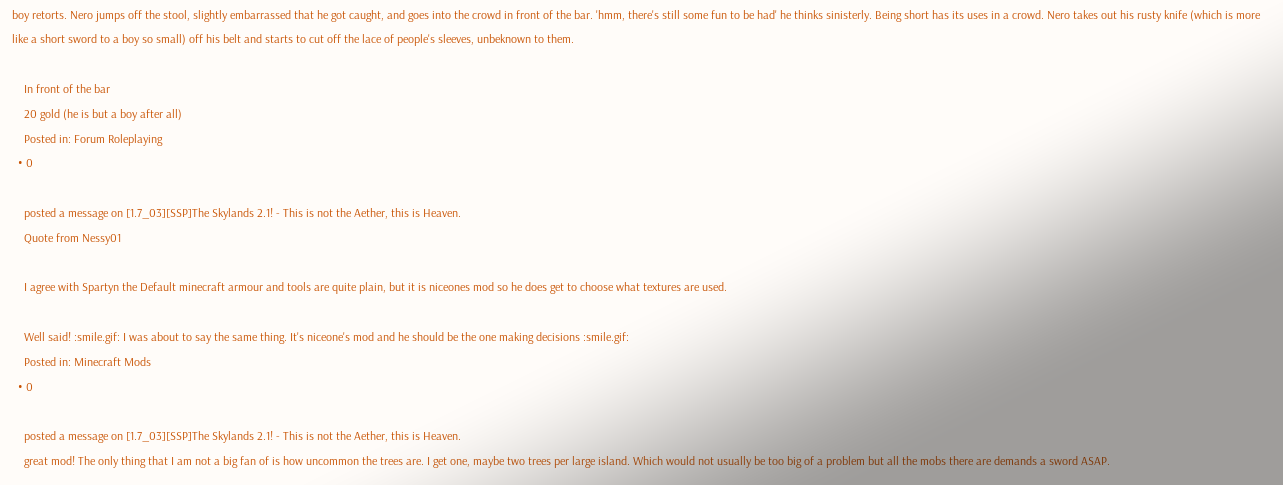boy retorts. Nero jumps off the stool, slightly embarrassed that he got caught, and goes into the crowd in front of the bar. 'hmm, there's still some fun to be had' he thinks sinisterly. Being short has its uses in a crowd. Nero takes out his rusty knife (which is more like a short sword to a boy so small) off his belt and starts to cut off the lace of people's sleeves, unbeknown to them.

    In front of the bar
    20 gold (he is but a boy after all)
    Posted in: Forum Roleplaying
  • 0

    posted a message on [1.7_03][SSP]The Skylands 2.1! - This is not the Aether, this is Heaven.
    Quote from Nessy01

    I agree with Spartyn the Default minecraft armour and tools are quite plain, but it is niceones mod so he does get to choose what textures are used.

    Well said! :smile.gif: I was about to say the same thing. It's niceone's mod and he should be the one making decisions :smile.gif:
    Posted in: Minecraft Mods
  • 0

    posted a message on [1.7_03][SSP]The Skylands 2.1! - This is not the Aether, this is Heaven.
    great mod! The only thing that I am not a big fan of is how uncommon the trees are. I get one, maybe two trees per large island. Which would not usually be too big of a problem but all the mobs there are demands a sword ASAP.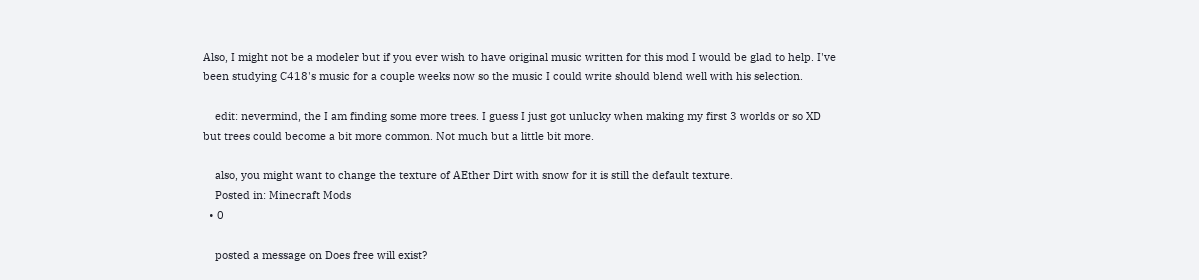Also, I might not be a modeler but if you ever wish to have original music written for this mod I would be glad to help. I've been studying C418's music for a couple weeks now so the music I could write should blend well with his selection.

    edit: nevermind, the I am finding some more trees. I guess I just got unlucky when making my first 3 worlds or so XD but trees could become a bit more common. Not much but a little bit more.

    also, you might want to change the texture of AEther Dirt with snow for it is still the default texture.
    Posted in: Minecraft Mods
  • 0

    posted a message on Does free will exist?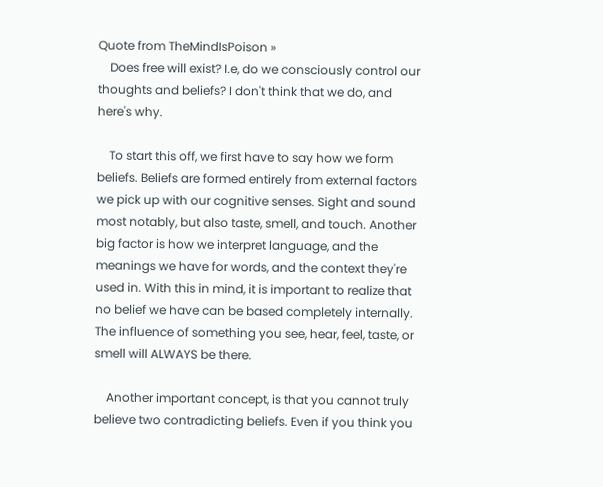Quote from TheMindIsPoison »
    Does free will exist? I.e, do we consciously control our thoughts and beliefs? I don't think that we do, and here's why.

    To start this off, we first have to say how we form beliefs. Beliefs are formed entirely from external factors we pick up with our cognitive senses. Sight and sound most notably, but also taste, smell, and touch. Another big factor is how we interpret language, and the meanings we have for words, and the context they're used in. With this in mind, it is important to realize that no belief we have can be based completely internally. The influence of something you see, hear, feel, taste, or smell will ALWAYS be there.

    Another important concept, is that you cannot truly believe two contradicting beliefs. Even if you think you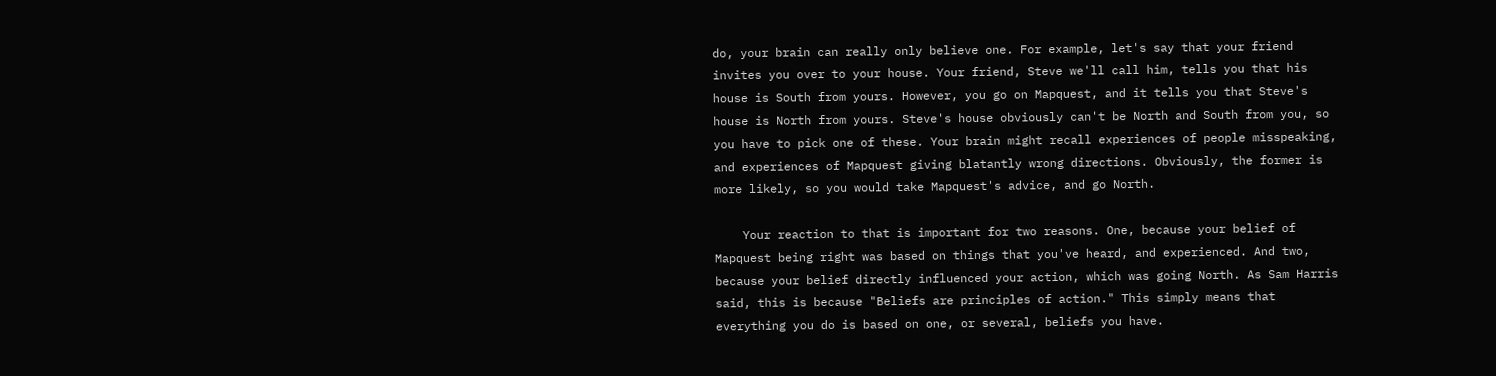do, your brain can really only believe one. For example, let's say that your friend invites you over to your house. Your friend, Steve we'll call him, tells you that his house is South from yours. However, you go on Mapquest, and it tells you that Steve's house is North from yours. Steve's house obviously can't be North and South from you, so you have to pick one of these. Your brain might recall experiences of people misspeaking, and experiences of Mapquest giving blatantly wrong directions. Obviously, the former is more likely, so you would take Mapquest's advice, and go North.

    Your reaction to that is important for two reasons. One, because your belief of Mapquest being right was based on things that you've heard, and experienced. And two, because your belief directly influenced your action, which was going North. As Sam Harris said, this is because "Beliefs are principles of action." This simply means that everything you do is based on one, or several, beliefs you have.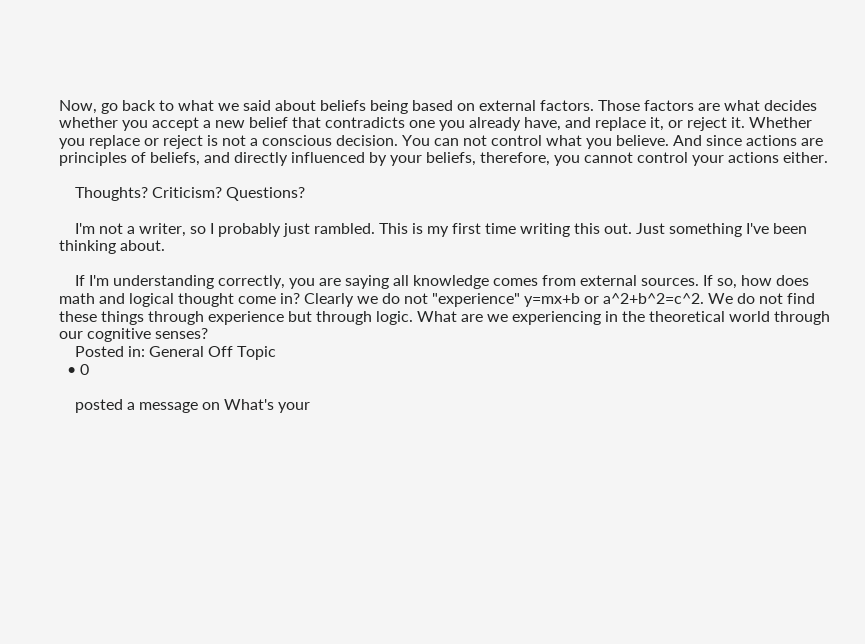Now, go back to what we said about beliefs being based on external factors. Those factors are what decides whether you accept a new belief that contradicts one you already have, and replace it, or reject it. Whether you replace or reject is not a conscious decision. You can not control what you believe. And since actions are principles of beliefs, and directly influenced by your beliefs, therefore, you cannot control your actions either.

    Thoughts? Criticism? Questions?

    I'm not a writer, so I probably just rambled. This is my first time writing this out. Just something I've been thinking about.

    If I'm understanding correctly, you are saying all knowledge comes from external sources. If so, how does math and logical thought come in? Clearly we do not "experience" y=mx+b or a^2+b^2=c^2. We do not find these things through experience but through logic. What are we experiencing in the theoretical world through our cognitive senses?
    Posted in: General Off Topic
  • 0

    posted a message on What's your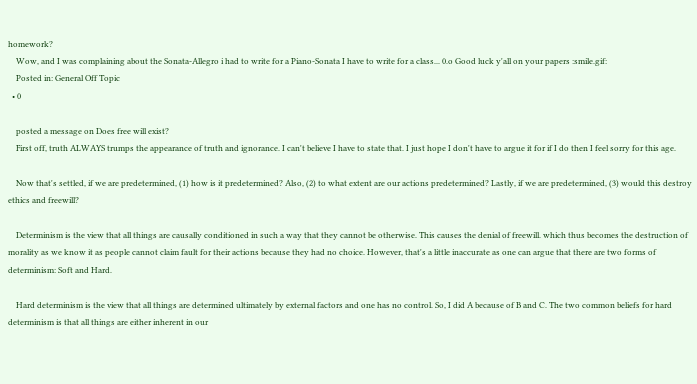homework?
    Wow, and I was complaining about the Sonata-Allegro i had to write for a Piano-Sonata I have to write for a class... 0.o Good luck y'all on your papers :smile.gif:
    Posted in: General Off Topic
  • 0

    posted a message on Does free will exist?
    First off, truth ALWAYS trumps the appearance of truth and ignorance. I can't believe I have to state that. I just hope I don't have to argue it for if I do then I feel sorry for this age.

    Now that's settled, if we are predetermined, (1) how is it predetermined? Also, (2) to what extent are our actions predetermined? Lastly, if we are predetermined, (3) would this destroy ethics and freewill?

    Determinism is the view that all things are causally conditioned in such a way that they cannot be otherwise. This causes the denial of freewill. which thus becomes the destruction of morality as we know it as people cannot claim fault for their actions because they had no choice. However, that's a little inaccurate as one can argue that there are two forms of determinism: Soft and Hard.

    Hard determinism is the view that all things are determined ultimately by external factors and one has no control. So, I did A because of B and C. The two common beliefs for hard determinism is that all things are either inherent in our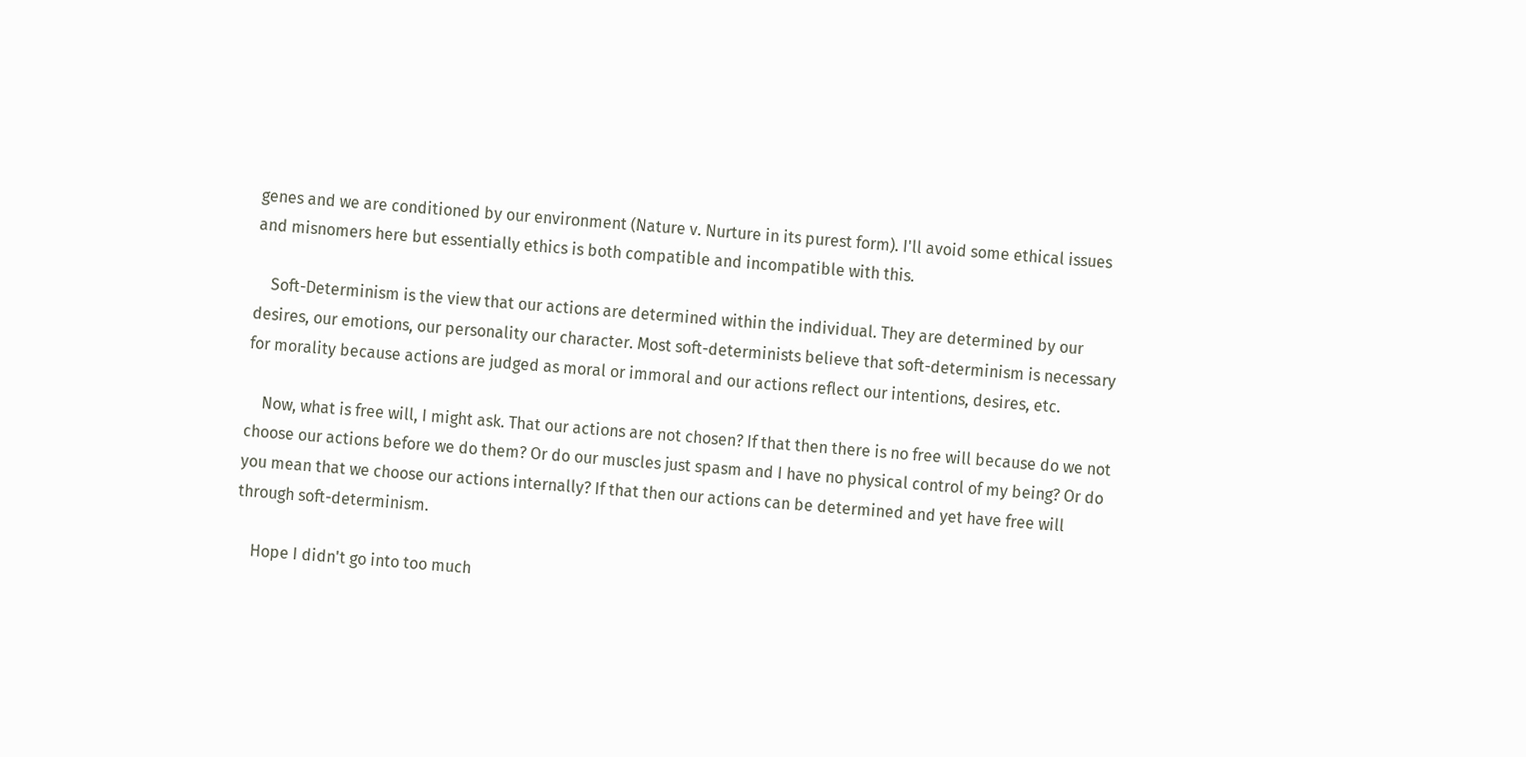genes and we are conditioned by our environment (Nature v. Nurture in its purest form). I'll avoid some ethical issues and misnomers here but essentially ethics is both compatible and incompatible with this.

    Soft-Determinism is the view that our actions are determined within the individual. They are determined by our desires, our emotions, our personality our character. Most soft-determinists believe that soft-determinism is necessary for morality because actions are judged as moral or immoral and our actions reflect our intentions, desires, etc.

    Now, what is free will, I might ask. That our actions are not chosen? If that then there is no free will because do we not choose our actions before we do them? Or do our muscles just spasm and I have no physical control of my being? Or do you mean that we choose our actions internally? If that then our actions can be determined and yet have free will through soft-determinism.

    Hope I didn't go into too much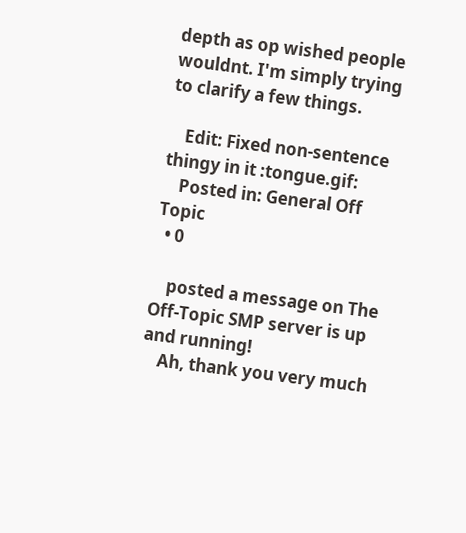depth as op wished people wouldnt. I'm simply trying to clarify a few things.

    Edit: Fixed non-sentence thingy in it :tongue.gif:
    Posted in: General Off Topic
  • 0

    posted a message on The Off-Topic SMP server is up and running!
    Ah, thank you very much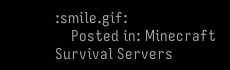:smile.gif:
    Posted in: Minecraft Survival Servers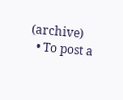(archive)
  • To post a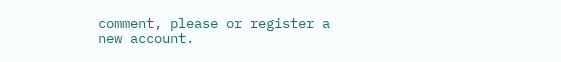comment, please or register a new account.